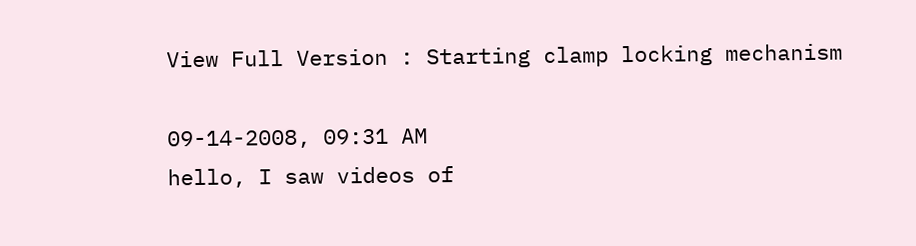View Full Version : Starting clamp locking mechanism

09-14-2008, 09:31 AM
hello, I saw videos of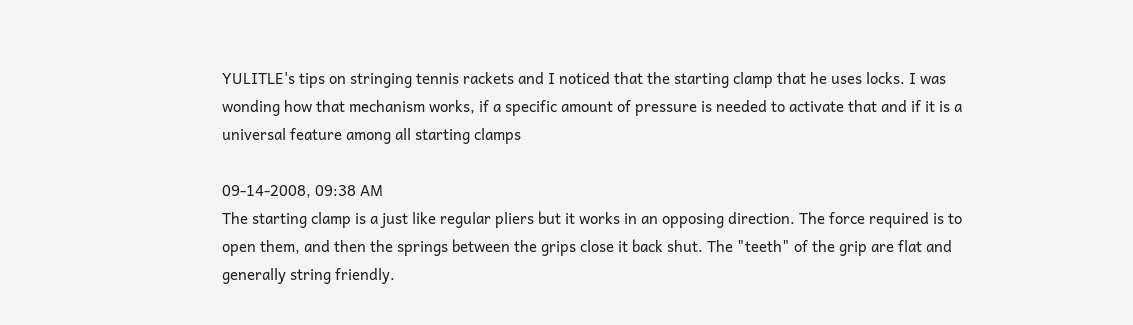YULITLE's tips on stringing tennis rackets and I noticed that the starting clamp that he uses locks. I was wonding how that mechanism works, if a specific amount of pressure is needed to activate that and if it is a universal feature among all starting clamps

09-14-2008, 09:38 AM
The starting clamp is a just like regular pliers but it works in an opposing direction. The force required is to open them, and then the springs between the grips close it back shut. The "teeth" of the grip are flat and generally string friendly.